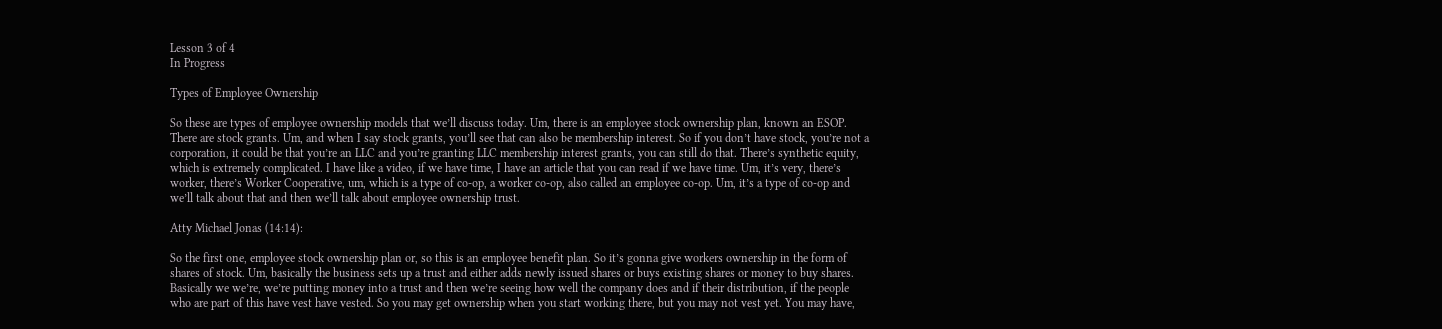Lesson 3 of 4
In Progress

Types of Employee Ownership

So these are types of employee ownership models that we’ll discuss today. Um, there is an employee stock ownership plan, known an ESOP. There are stock grants. Um, and when I say stock grants, you’ll see that can also be membership interest. So if you don’t have stock, you’re not a corporation, it could be that you’re an LLC and you’re granting LLC membership interest grants, you can still do that. There’s synthetic equity, which is extremely complicated. I have like a video, if we have time, I have an article that you can read if we have time. Um, it’s very, there’s worker, there’s Worker Cooperative, um, which is a type of co-op, a worker co-op, also called an employee co-op. Um, it’s a type of co-op and we’ll talk about that and then we’ll talk about employee ownership trust.

Atty Michael Jonas (14:14):

So the first one, employee stock ownership plan or, so this is an employee benefit plan. So it’s gonna give workers ownership in the form of shares of stock. Um, basically the business sets up a trust and either adds newly issued shares or buys existing shares or money to buy shares. Basically we we’re, we’re putting money into a trust and then we’re seeing how well the company does and if their distribution, if the people who are part of this have vest have vested. So you may get ownership when you start working there, but you may not vest yet. You may have,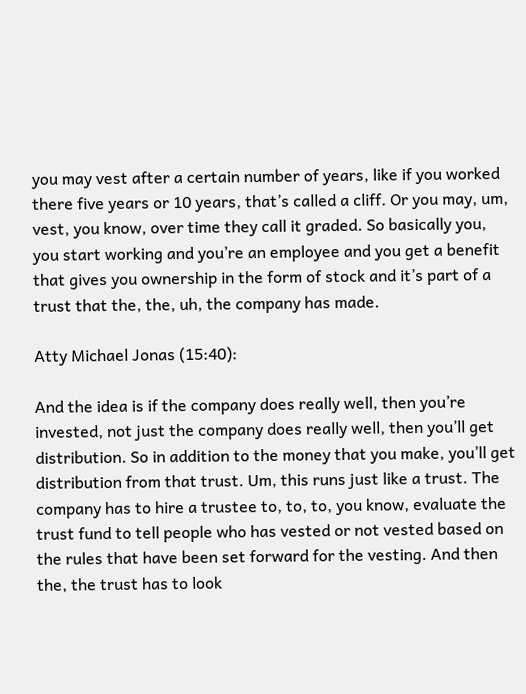you may vest after a certain number of years, like if you worked there five years or 10 years, that’s called a cliff. Or you may, um, vest, you know, over time they call it graded. So basically you, you start working and you’re an employee and you get a benefit that gives you ownership in the form of stock and it’s part of a trust that the, the, uh, the company has made.

Atty Michael Jonas (15:40):

And the idea is if the company does really well, then you’re invested, not just the company does really well, then you’ll get distribution. So in addition to the money that you make, you’ll get distribution from that trust. Um, this runs just like a trust. The company has to hire a trustee to, to, to, you know, evaluate the trust fund to tell people who has vested or not vested based on the rules that have been set forward for the vesting. And then the, the trust has to look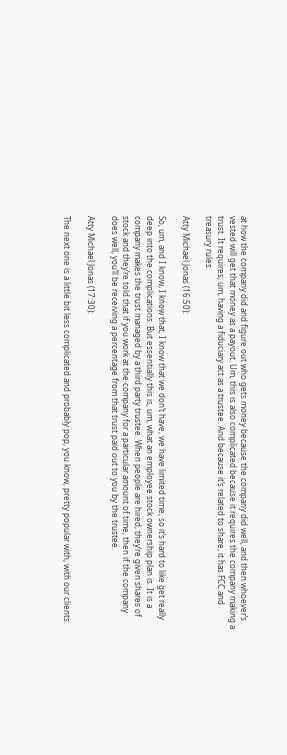at how the company did and figure out who gets money because the company did well, and then whoever’s vested will get that money as a payout. Um, this is also complicated because it requires the company making a trust. It requires, um, having a fiduciary act as a trustee. And because it’s related to share, it has FCC and treasury rules.

Atty Michael Jonas (16:50):

So, um, and I know, I know that, I know that we don’t have, we have limited time, so it’s hard to like get really deep into the complications. But essentially this is, um, what an employee stock ownership plan is. It is a company makes the trust managed by a third party trustee. When people are hired, they’re given shares of stock and they’re told that if you work at the company for a particular amount of time, then if the company does well, you’ll be receiving a percentage from that trust paid out to you by the trustee.

Atty Michael Jonas (17:30):

The next one is a little bit less complicated and probably pop, you know, pretty popular with, with our clients.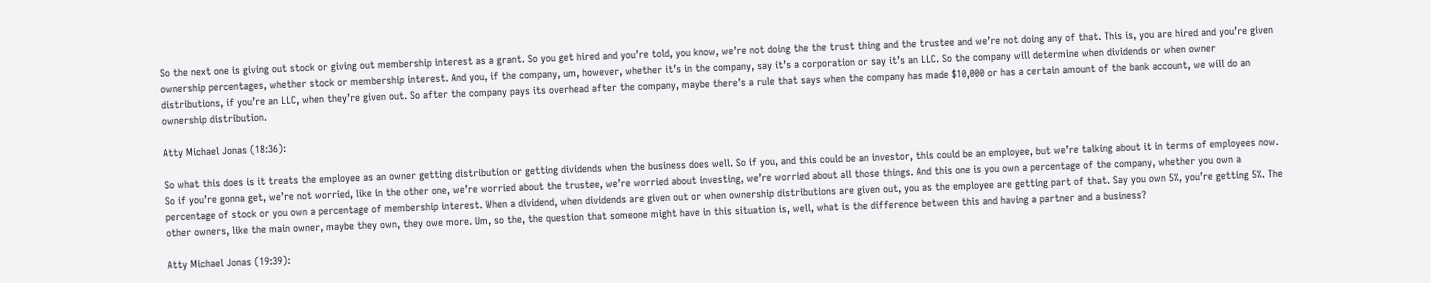So the next one is giving out stock or giving out membership interest as a grant. So you get hired and you’re told, you know, we’re not doing the the trust thing and the trustee and we’re not doing any of that. This is, you are hired and you’re given ownership percentages, whether stock or membership interest. And you, if the company, um, however, whether it’s in the company, say it’s a corporation or say it’s an LLC. So the company will determine when dividends or when owner distributions, if you’re an LLC, when they’re given out. So after the company pays its overhead after the company, maybe there’s a rule that says when the company has made $10,000 or has a certain amount of the bank account, we will do an ownership distribution.

Atty Michael Jonas (18:36):

So what this does is it treats the employee as an owner getting distribution or getting dividends when the business does well. So if you, and this could be an investor, this could be an employee, but we’re talking about it in terms of employees now. So if you’re gonna get, we’re not worried, like in the other one, we’re worried about the trustee, we’re worried about investing, we’re worried about all those things. And this one is you own a percentage of the company, whether you own a percentage of stock or you own a percentage of membership interest. When a dividend, when dividends are given out or when ownership distributions are given out, you as the employee are getting part of that. Say you own 5%, you’re getting 5%. The other owners, like the main owner, maybe they own, they owe more. Um, so the, the question that someone might have in this situation is, well, what is the difference between this and having a partner and a business?

Atty Michael Jonas (19:39):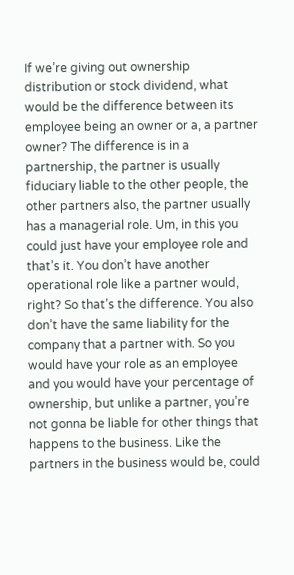If we’re giving out ownership distribution or stock dividend, what would be the difference between its employee being an owner or a, a partner owner? The difference is in a partnership, the partner is usually fiduciary liable to the other people, the other partners also, the partner usually has a managerial role. Um, in this you could just have your employee role and that’s it. You don’t have another operational role like a partner would, right? So that’s the difference. You also don’t have the same liability for the company that a partner with. So you would have your role as an employee and you would have your percentage of ownership, but unlike a partner, you’re not gonna be liable for other things that happens to the business. Like the partners in the business would be, could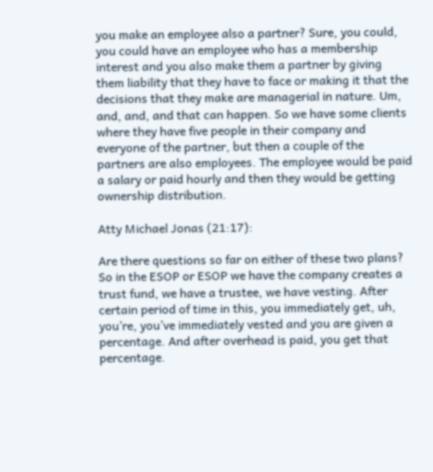you make an employee also a partner? Sure, you could, you could have an employee who has a membership interest and you also make them a partner by giving them liability that they have to face or making it that the decisions that they make are managerial in nature. Um, and, and, and that can happen. So we have some clients where they have five people in their company and everyone of the partner, but then a couple of the partners are also employees. The employee would be paid a salary or paid hourly and then they would be getting ownership distribution.

Atty Michael Jonas (21:17):

Are there questions so far on either of these two plans? So in the ESOP or ESOP we have the company creates a trust fund, we have a trustee, we have vesting. After certain period of time in this, you immediately get, uh, you’re, you’ve immediately vested and you are given a percentage. And after overhead is paid, you get that percentage.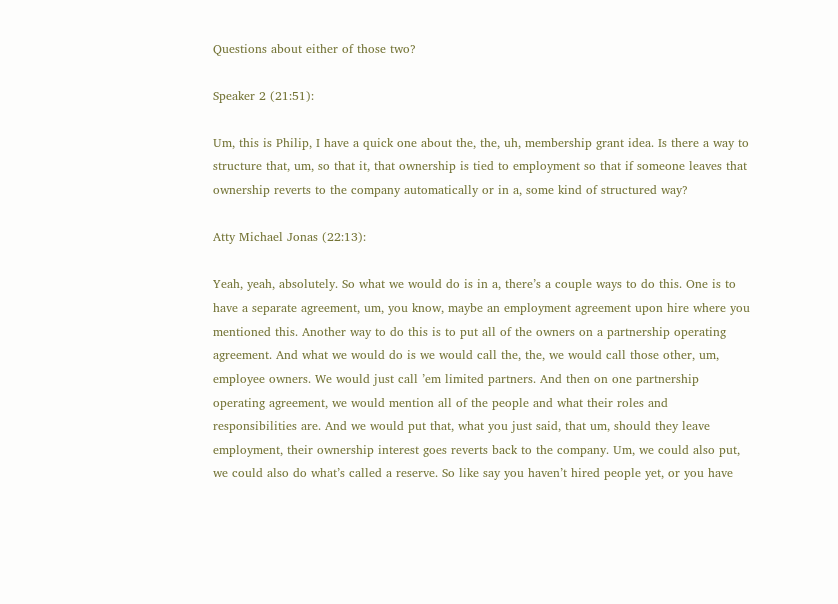Questions about either of those two?

Speaker 2 (21:51):

Um, this is Philip, I have a quick one about the, the, uh, membership grant idea. Is there a way to structure that, um, so that it, that ownership is tied to employment so that if someone leaves that ownership reverts to the company automatically or in a, some kind of structured way?

Atty Michael Jonas (22:13):

Yeah, yeah, absolutely. So what we would do is in a, there’s a couple ways to do this. One is to have a separate agreement, um, you know, maybe an employment agreement upon hire where you mentioned this. Another way to do this is to put all of the owners on a partnership operating agreement. And what we would do is we would call the, the, we would call those other, um, employee owners. We would just call ’em limited partners. And then on one partnership operating agreement, we would mention all of the people and what their roles and responsibilities are. And we would put that, what you just said, that um, should they leave employment, their ownership interest goes reverts back to the company. Um, we could also put, we could also do what’s called a reserve. So like say you haven’t hired people yet, or you have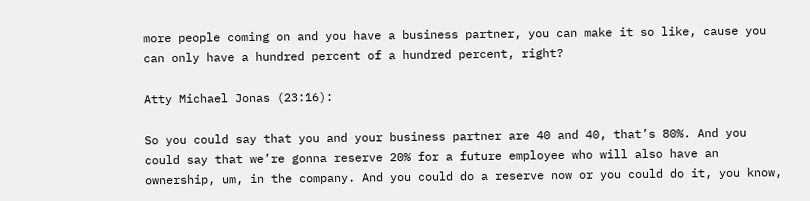more people coming on and you have a business partner, you can make it so like, cause you can only have a hundred percent of a hundred percent, right?

Atty Michael Jonas (23:16):

So you could say that you and your business partner are 40 and 40, that’s 80%. And you could say that we’re gonna reserve 20% for a future employee who will also have an ownership, um, in the company. And you could do a reserve now or you could do it, you know,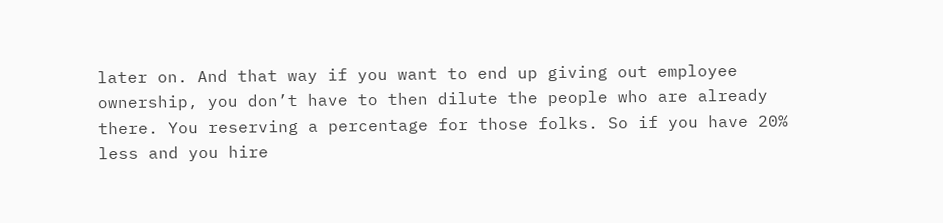later on. And that way if you want to end up giving out employee ownership, you don’t have to then dilute the people who are already there. You reserving a percentage for those folks. So if you have 20% less and you hire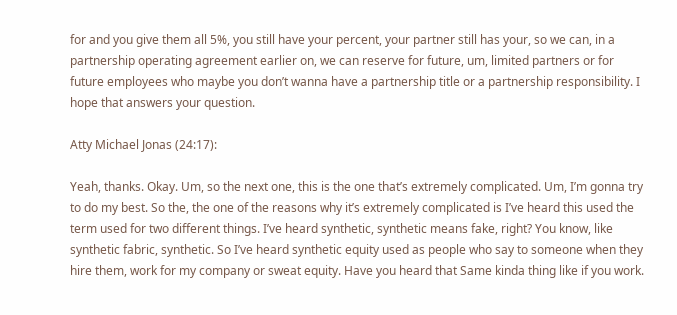for and you give them all 5%, you still have your percent, your partner still has your, so we can, in a partnership operating agreement earlier on, we can reserve for future, um, limited partners or for future employees who maybe you don’t wanna have a partnership title or a partnership responsibility. I hope that answers your question.

Atty Michael Jonas (24:17):

Yeah, thanks. Okay. Um, so the next one, this is the one that’s extremely complicated. Um, I’m gonna try to do my best. So the, the one of the reasons why it’s extremely complicated is I’ve heard this used the term used for two different things. I’ve heard synthetic, synthetic means fake, right? You know, like synthetic fabric, synthetic. So I’ve heard synthetic equity used as people who say to someone when they hire them, work for my company or sweat equity. Have you heard that Same kinda thing like if you work.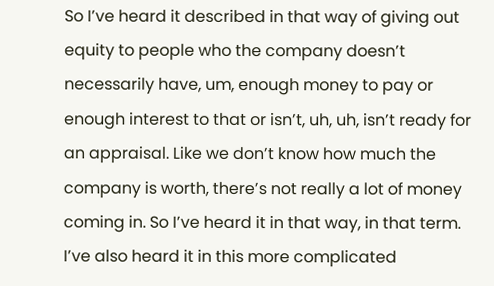So I’ve heard it described in that way of giving out equity to people who the company doesn’t necessarily have, um, enough money to pay or enough interest to that or isn’t, uh, uh, isn’t ready for an appraisal. Like we don’t know how much the company is worth, there’s not really a lot of money coming in. So I’ve heard it in that way, in that term. I’ve also heard it in this more complicated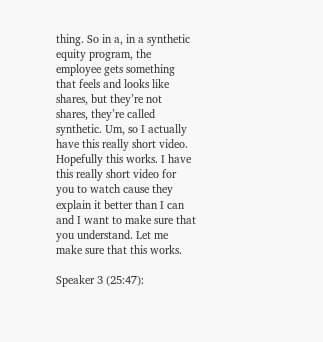thing. So in a, in a synthetic equity program, the employee gets something that feels and looks like shares, but they’re not shares, they’re called synthetic. Um, so I actually have this really short video. Hopefully this works. I have this really short video for you to watch cause they explain it better than I can and I want to make sure that you understand. Let me make sure that this works.

Speaker 3 (25:47):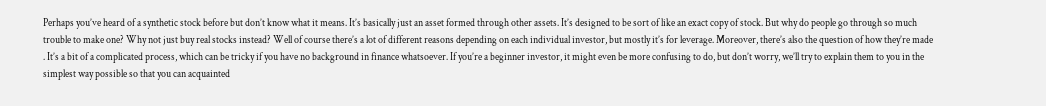Perhaps you’ve heard of a synthetic stock before but don’t know what it means. It’s basically just an asset formed through other assets. It’s designed to be sort of like an exact copy of stock. But why do people go through so much trouble to make one? Why not just buy real stocks instead? Well of course there’s a lot of different reasons depending on each individual investor, but mostly it’s for leverage. Moreover, there’s also the question of how they’re made . It’s a bit of a complicated process, which can be tricky if you have no background in finance whatsoever. If you’re a beginner investor, it might even be more confusing to do, but don’t worry, we’ll try to explain them to you in the simplest way possible so that you can acquainted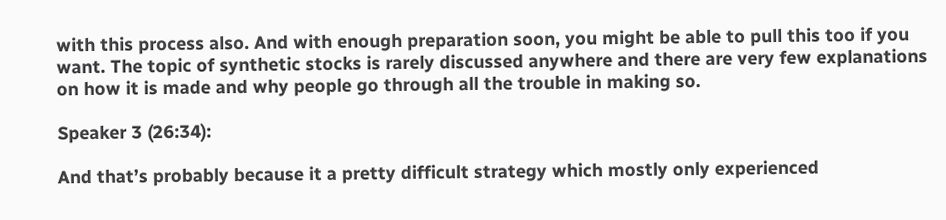with this process also. And with enough preparation soon, you might be able to pull this too if you want. The topic of synthetic stocks is rarely discussed anywhere and there are very few explanations on how it is made and why people go through all the trouble in making so.

Speaker 3 (26:34):

And that’s probably because it a pretty difficult strategy which mostly only experienced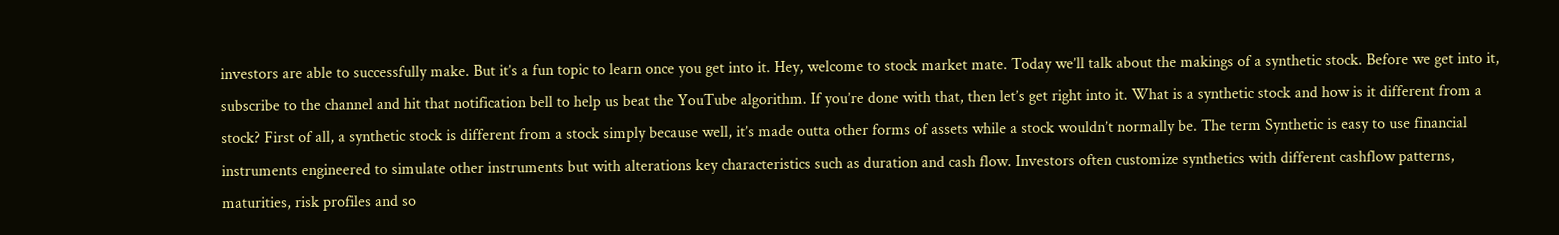investors are able to successfully make. But it’s a fun topic to learn once you get into it. Hey, welcome to stock market mate. Today we’ll talk about the makings of a synthetic stock. Before we get into it, subscribe to the channel and hit that notification bell to help us beat the YouTube algorithm. If you’re done with that, then let’s get right into it. What is a synthetic stock and how is it different from a stock? First of all, a synthetic stock is different from a stock simply because well, it’s made outta other forms of assets while a stock wouldn’t normally be. The term Synthetic is easy to use financial instruments engineered to simulate other instruments but with alterations key characteristics such as duration and cash flow. Investors often customize synthetics with different cashflow patterns, maturities, risk profiles and so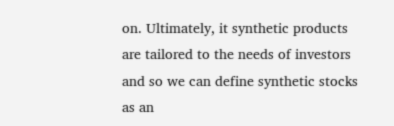on. Ultimately, it synthetic products are tailored to the needs of investors and so we can define synthetic stocks as an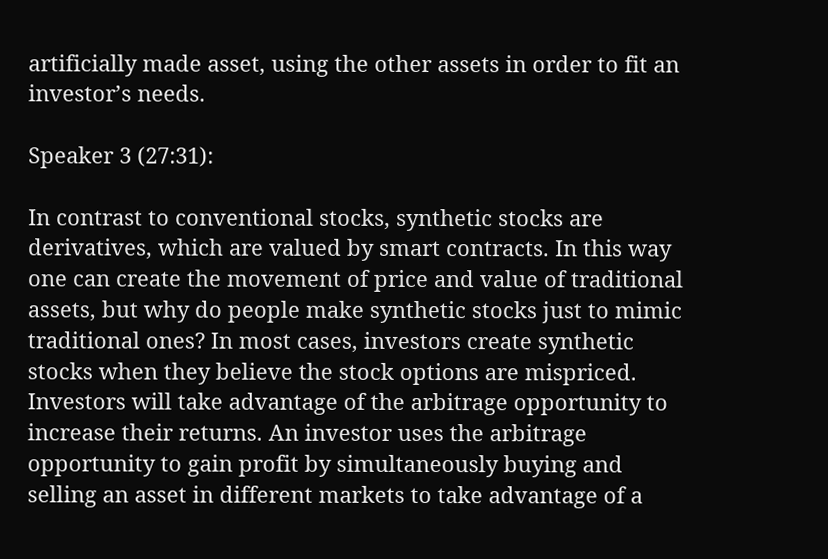artificially made asset, using the other assets in order to fit an investor’s needs.

Speaker 3 (27:31):

In contrast to conventional stocks, synthetic stocks are derivatives, which are valued by smart contracts. In this way one can create the movement of price and value of traditional assets, but why do people make synthetic stocks just to mimic traditional ones? In most cases, investors create synthetic stocks when they believe the stock options are mispriced. Investors will take advantage of the arbitrage opportunity to increase their returns. An investor uses the arbitrage opportunity to gain profit by simultaneously buying and selling an asset in different markets to take advantage of a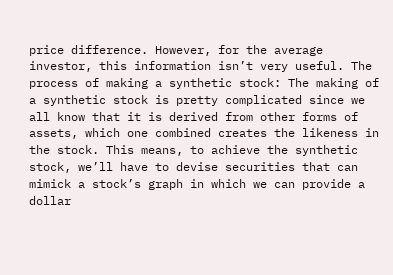price difference. However, for the average investor, this information isn’t very useful. The process of making a synthetic stock: The making of a synthetic stock is pretty complicated since we all know that it is derived from other forms of assets, which one combined creates the likeness in the stock. This means, to achieve the synthetic stock, we’ll have to devise securities that can mimick a stock’s graph in which we can provide a dollar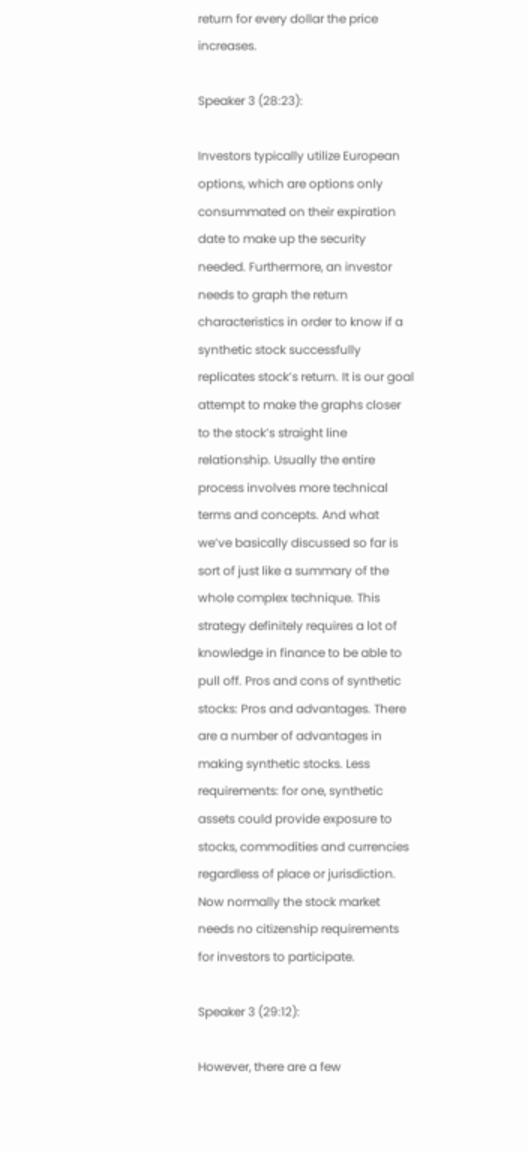return for every dollar the price increases.

Speaker 3 (28:23):

Investors typically utilize European options, which are options only consummated on their expiration date to make up the security needed. Furthermore, an investor needs to graph the return characteristics in order to know if a synthetic stock successfully replicates stock’s return. It is our goal attempt to make the graphs closer to the stock’s straight line relationship. Usually the entire process involves more technical terms and concepts. And what we’ve basically discussed so far is sort of just like a summary of the whole complex technique. This strategy definitely requires a lot of knowledge in finance to be able to pull off. Pros and cons of synthetic stocks: Pros and advantages. There are a number of advantages in making synthetic stocks. Less requirements: for one, synthetic assets could provide exposure to stocks, commodities and currencies regardless of place or jurisdiction. Now normally the stock market needs no citizenship requirements for investors to participate.

Speaker 3 (29:12):

However, there are a few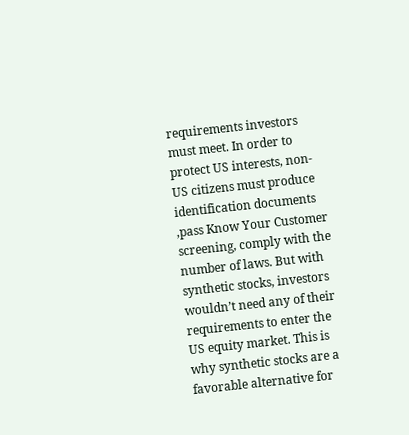requirements investors must meet. In order to protect US interests, non-US citizens must produce identification documents ,pass Know Your Customer screening, comply with the number of laws. But with synthetic stocks, investors wouldn’t need any of their requirements to enter the US equity market. This is why synthetic stocks are a favorable alternative for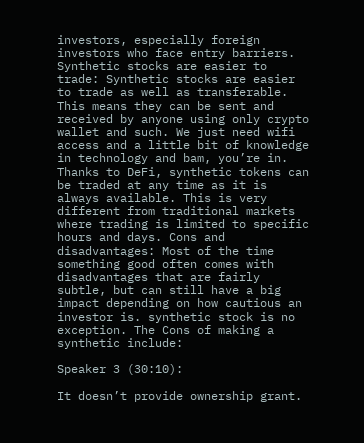investors, especially foreign investors who face entry barriers. Synthetic stocks are easier to trade: Synthetic stocks are easier to trade as well as transferable. This means they can be sent and received by anyone using only crypto wallet and such. We just need wifi access and a little bit of knowledge in technology and bam, you’re in. Thanks to DeFi, synthetic tokens can be traded at any time as it is always available. This is very different from traditional markets where trading is limited to specific hours and days. Cons and disadvantages: Most of the time something good often comes with disadvantages that are fairly subtle, but can still have a big impact depending on how cautious an investor is. synthetic stock is no exception. The Cons of making a synthetic include:

Speaker 3 (30:10):

It doesn’t provide ownership grant.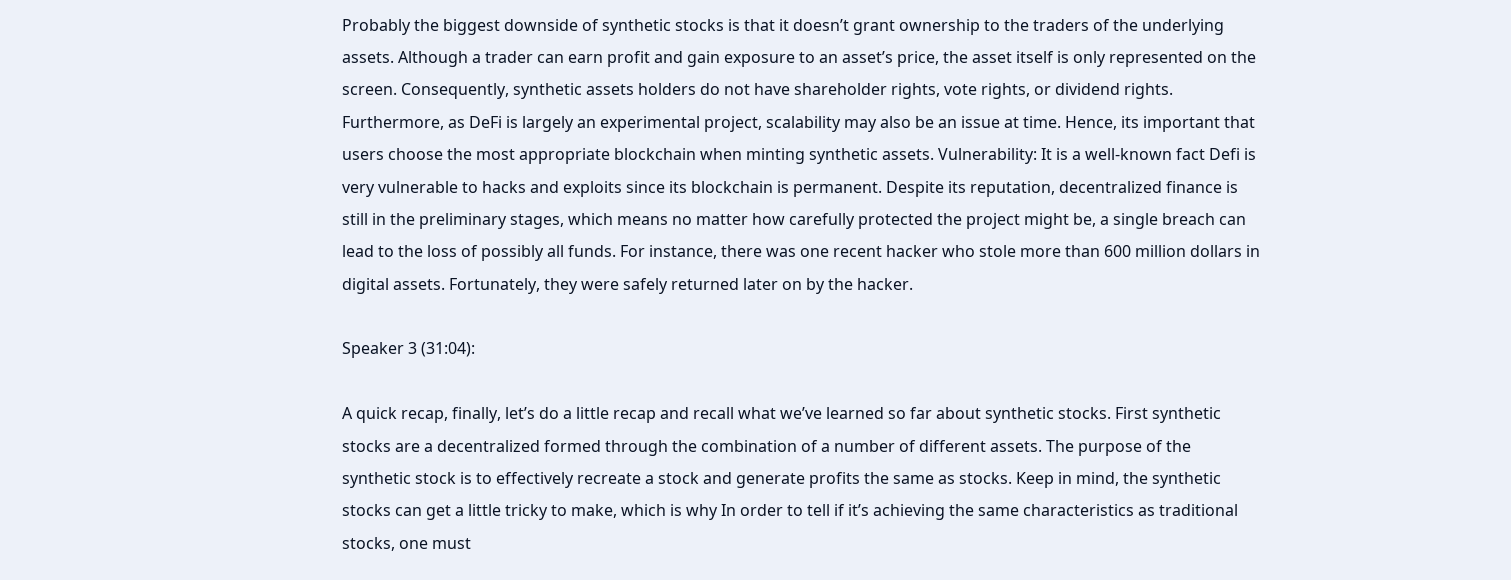Probably the biggest downside of synthetic stocks is that it doesn’t grant ownership to the traders of the underlying assets. Although a trader can earn profit and gain exposure to an asset’s price, the asset itself is only represented on the screen. Consequently, synthetic assets holders do not have shareholder rights, vote rights, or dividend rights. Furthermore, as DeFi is largely an experimental project, scalability may also be an issue at time. Hence, its important that users choose the most appropriate blockchain when minting synthetic assets. Vulnerability: It is a well-known fact Defi is very vulnerable to hacks and exploits since its blockchain is permanent. Despite its reputation, decentralized finance is still in the preliminary stages, which means no matter how carefully protected the project might be, a single breach can lead to the loss of possibly all funds. For instance, there was one recent hacker who stole more than 600 million dollars in digital assets. Fortunately, they were safely returned later on by the hacker.

Speaker 3 (31:04):

A quick recap, finally, let’s do a little recap and recall what we’ve learned so far about synthetic stocks. First synthetic stocks are a decentralized formed through the combination of a number of different assets. The purpose of the synthetic stock is to effectively recreate a stock and generate profits the same as stocks. Keep in mind, the synthetic stocks can get a little tricky to make, which is why In order to tell if it’s achieving the same characteristics as traditional stocks, one must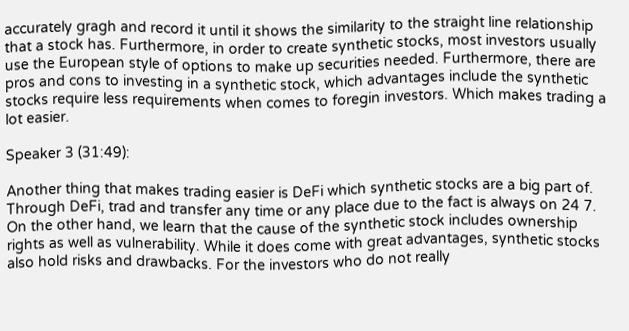accurately gragh and record it until it shows the similarity to the straight line relationship that a stock has. Furthermore, in order to create synthetic stocks, most investors usually use the European style of options to make up securities needed. Furthermore, there are pros and cons to investing in a synthetic stock, which advantages include the synthetic stocks require less requirements when comes to foregin investors. Which makes trading a lot easier.

Speaker 3 (31:49):

Another thing that makes trading easier is DeFi which synthetic stocks are a big part of. Through DeFi, trad and transfer any time or any place due to the fact is always on 24 7. On the other hand, we learn that the cause of the synthetic stock includes ownership rights as well as vulnerability. While it does come with great advantages, synthetic stocks also hold risks and drawbacks. For the investors who do not really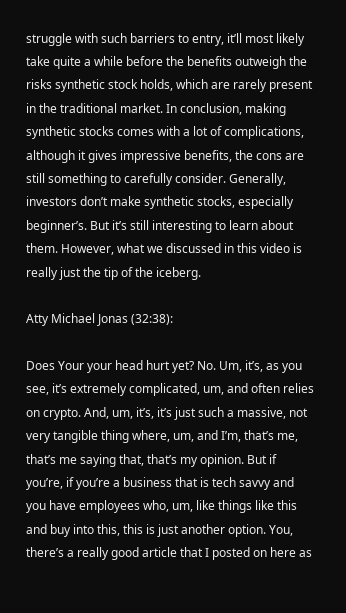struggle with such barriers to entry, it’ll most likely take quite a while before the benefits outweigh the risks synthetic stock holds, which are rarely present in the traditional market. In conclusion, making synthetic stocks comes with a lot of complications, although it gives impressive benefits, the cons are still something to carefully consider. Generally, investors don’t make synthetic stocks, especially beginner’s. But it’s still interesting to learn about them. However, what we discussed in this video is really just the tip of the iceberg.

Atty Michael Jonas (32:38):

Does Your your head hurt yet? No. Um, it’s, as you see, it’s extremely complicated, um, and often relies on crypto. And, um, it’s, it’s just such a massive, not very tangible thing where, um, and I’m, that’s me, that’s me saying that, that’s my opinion. But if you’re, if you’re a business that is tech savvy and you have employees who, um, like things like this and buy into this, this is just another option. You, there’s a really good article that I posted on here as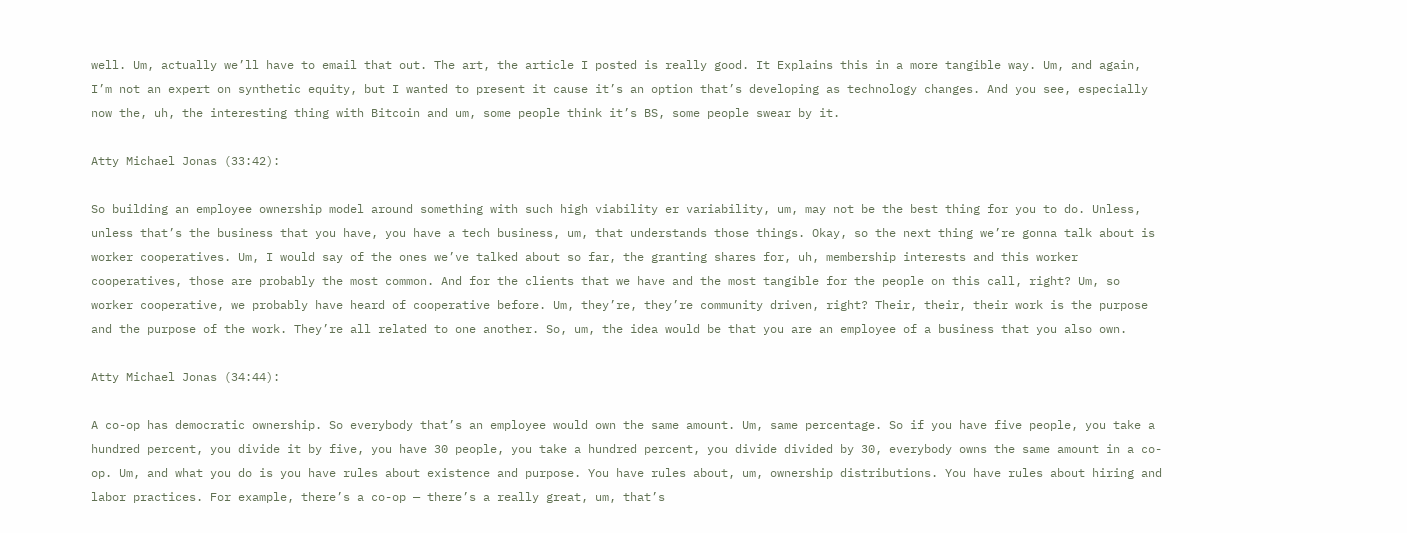well. Um, actually we’ll have to email that out. The art, the article I posted is really good. It Explains this in a more tangible way. Um, and again, I’m not an expert on synthetic equity, but I wanted to present it cause it’s an option that’s developing as technology changes. And you see, especially now the, uh, the interesting thing with Bitcoin and um, some people think it’s BS, some people swear by it.

Atty Michael Jonas (33:42):

So building an employee ownership model around something with such high viability er variability, um, may not be the best thing for you to do. Unless, unless that’s the business that you have, you have a tech business, um, that understands those things. Okay, so the next thing we’re gonna talk about is worker cooperatives. Um, I would say of the ones we’ve talked about so far, the granting shares for, uh, membership interests and this worker cooperatives, those are probably the most common. And for the clients that we have and the most tangible for the people on this call, right? Um, so worker cooperative, we probably have heard of cooperative before. Um, they’re, they’re community driven, right? Their, their, their work is the purpose and the purpose of the work. They’re all related to one another. So, um, the idea would be that you are an employee of a business that you also own.

Atty Michael Jonas (34:44):

A co-op has democratic ownership. So everybody that’s an employee would own the same amount. Um, same percentage. So if you have five people, you take a hundred percent, you divide it by five, you have 30 people, you take a hundred percent, you divide divided by 30, everybody owns the same amount in a co-op. Um, and what you do is you have rules about existence and purpose. You have rules about, um, ownership distributions. You have rules about hiring and labor practices. For example, there’s a co-op — there’s a really great, um, that’s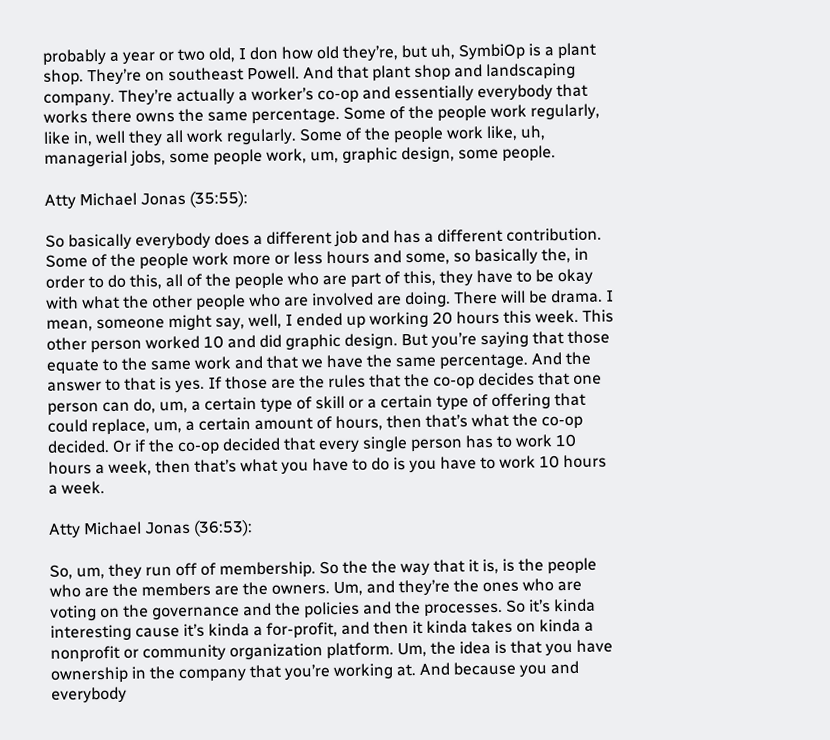probably a year or two old, I don how old they’re, but uh, SymbiOp is a plant shop. They’re on southeast Powell. And that plant shop and landscaping company. They’re actually a worker’s co-op and essentially everybody that works there owns the same percentage. Some of the people work regularly, like in, well they all work regularly. Some of the people work like, uh, managerial jobs, some people work, um, graphic design, some people.

Atty Michael Jonas (35:55):

So basically everybody does a different job and has a different contribution. Some of the people work more or less hours and some, so basically the, in order to do this, all of the people who are part of this, they have to be okay with what the other people who are involved are doing. There will be drama. I mean, someone might say, well, I ended up working 20 hours this week. This other person worked 10 and did graphic design. But you’re saying that those equate to the same work and that we have the same percentage. And the answer to that is yes. If those are the rules that the co-op decides that one person can do, um, a certain type of skill or a certain type of offering that could replace, um, a certain amount of hours, then that’s what the co-op decided. Or if the co-op decided that every single person has to work 10 hours a week, then that’s what you have to do is you have to work 10 hours a week.

Atty Michael Jonas (36:53):

So, um, they run off of membership. So the the way that it is, is the people who are the members are the owners. Um, and they’re the ones who are voting on the governance and the policies and the processes. So it’s kinda interesting cause it’s kinda a for-profit, and then it kinda takes on kinda a nonprofit or community organization platform. Um, the idea is that you have ownership in the company that you’re working at. And because you and everybody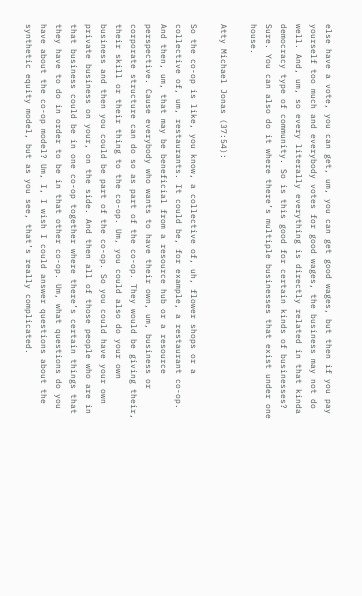else have a vote, you can get, um, you can get good wages, but then if you pay yourself too much and everybody votes for good wages, the business may not do well. And, um, so every literally everything is directly related in that kinda democracy type of community. So is this good for certain kinds of businesses? Sure. You can also do it where there’s multiple businesses that exist under one house.

Atty Michael Jonas (37:54):

So the co-op is like, you know, a collective of, uh, flower shops or a collective of, um, restaurants. It could be, for example, a restaurant co-op. And then, um, that may be beneficial from a resource hub or a resource perspective. Cause everybody who wants to have their own, um, business or corporate structure can do so as part of the co-op. They would be giving their, their skill or their thing to the co-op. Um, you could also do your own business and then you could be part of the co-op. So you could have your own private business on your, on the side. And then all of those people who are in that business could be in one co-op together where there’s certain things that they have to do in order to be in that other co-op. Um, what questions do you have about the co-op model? Um, I, I wish I could answer questions about the synthetic equity model, but as you see, that’s really complicated.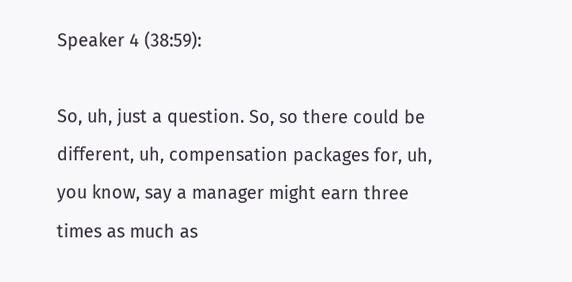Speaker 4 (38:59):

So, uh, just a question. So, so there could be different, uh, compensation packages for, uh, you know, say a manager might earn three times as much as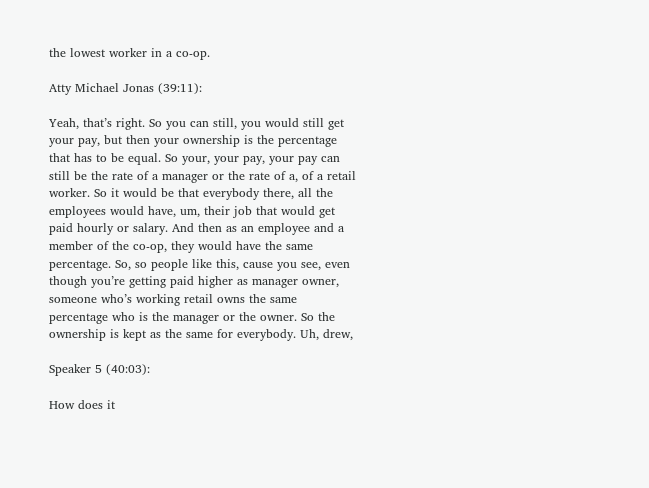the lowest worker in a co-op.

Atty Michael Jonas (39:11):

Yeah, that’s right. So you can still, you would still get your pay, but then your ownership is the percentage that has to be equal. So your, your pay, your pay can still be the rate of a manager or the rate of a, of a retail worker. So it would be that everybody there, all the employees would have, um, their job that would get paid hourly or salary. And then as an employee and a member of the co-op, they would have the same percentage. So, so people like this, cause you see, even though you’re getting paid higher as manager owner, someone who’s working retail owns the same percentage who is the manager or the owner. So the ownership is kept as the same for everybody. Uh, drew,

Speaker 5 (40:03):

How does it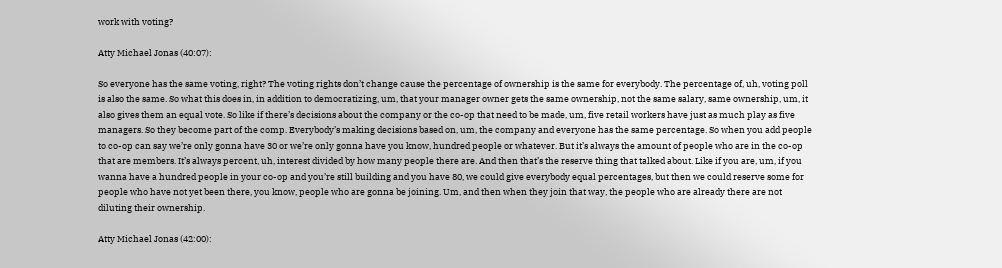work with voting?

Atty Michael Jonas (40:07):

So everyone has the same voting, right? The voting rights don’t change cause the percentage of ownership is the same for everybody. The percentage of, uh, voting poll is also the same. So what this does in, in addition to democratizing, um, that your manager owner gets the same ownership, not the same salary, same ownership, um, it also gives them an equal vote. So like if there’s decisions about the company or the co-op that need to be made, um, five retail workers have just as much play as five managers. So they become part of the comp. Everybody’s making decisions based on, um, the company and everyone has the same percentage. So when you add people to co-op can say we’re only gonna have 30 or we’re only gonna have you know, hundred people or whatever. But it’s always the amount of people who are in the co-op that are members. It’s always percent, uh, interest divided by how many people there are. And then that’s the reserve thing that talked about. Like if you are, um, if you wanna have a hundred people in your co-op and you’re still building and you have 80, we could give everybody equal percentages, but then we could reserve some for people who have not yet been there, you know, people who are gonna be joining. Um, and then when they join that way, the people who are already there are not diluting their ownership.

Atty Michael Jonas (42:00):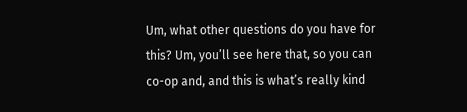Um, what other questions do you have for this? Um, you’ll see here that, so you can co-op and, and this is what’s really kind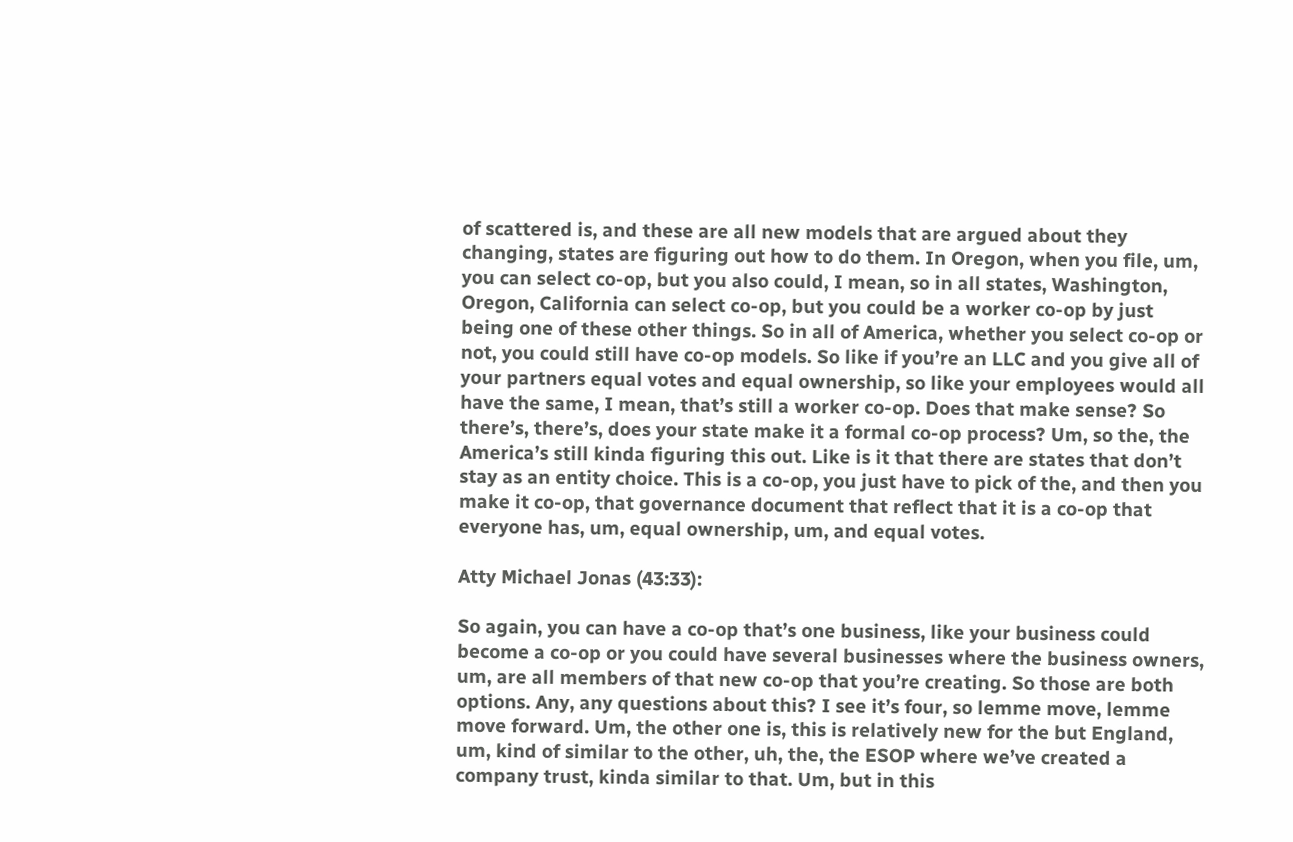of scattered is, and these are all new models that are argued about they changing, states are figuring out how to do them. In Oregon, when you file, um, you can select co-op, but you also could, I mean, so in all states, Washington, Oregon, California can select co-op, but you could be a worker co-op by just being one of these other things. So in all of America, whether you select co-op or not, you could still have co-op models. So like if you’re an LLC and you give all of your partners equal votes and equal ownership, so like your employees would all have the same, I mean, that’s still a worker co-op. Does that make sense? So there’s, there’s, does your state make it a formal co-op process? Um, so the, the America’s still kinda figuring this out. Like is it that there are states that don’t stay as an entity choice. This is a co-op, you just have to pick of the, and then you make it co-op, that governance document that reflect that it is a co-op that everyone has, um, equal ownership, um, and equal votes.

Atty Michael Jonas (43:33):

So again, you can have a co-op that’s one business, like your business could become a co-op or you could have several businesses where the business owners, um, are all members of that new co-op that you’re creating. So those are both options. Any, any questions about this? I see it’s four, so lemme move, lemme move forward. Um, the other one is, this is relatively new for the but England, um, kind of similar to the other, uh, the, the ESOP where we’ve created a company trust, kinda similar to that. Um, but in this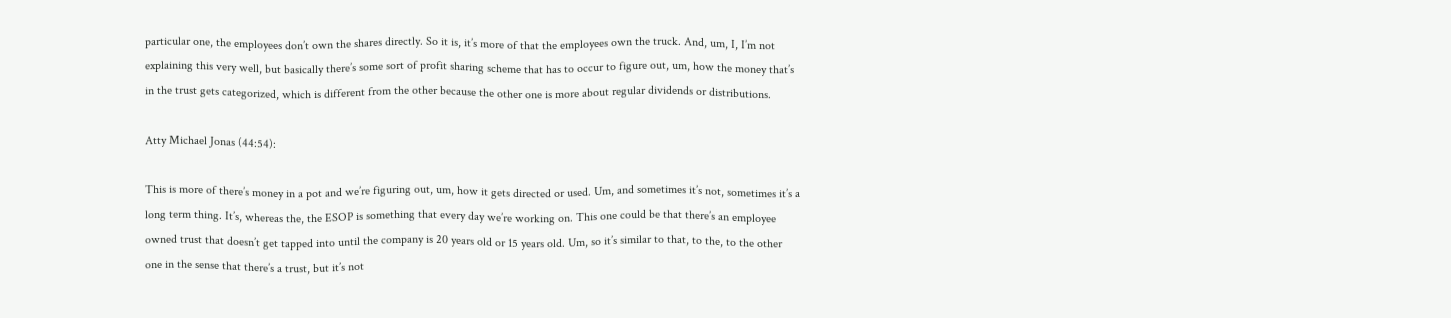particular one, the employees don’t own the shares directly. So it is, it’s more of that the employees own the truck. And, um, I, I’m not explaining this very well, but basically there’s some sort of profit sharing scheme that has to occur to figure out, um, how the money that’s in the trust gets categorized, which is different from the other because the other one is more about regular dividends or distributions.

Atty Michael Jonas (44:54):

This is more of there’s money in a pot and we’re figuring out, um, how it gets directed or used. Um, and sometimes it’s not, sometimes it’s a long term thing. It’s, whereas the, the ESOP is something that every day we’re working on. This one could be that there’s an employee owned trust that doesn’t get tapped into until the company is 20 years old or 15 years old. Um, so it’s similar to that, to the, to the other one in the sense that there’s a trust, but it’s not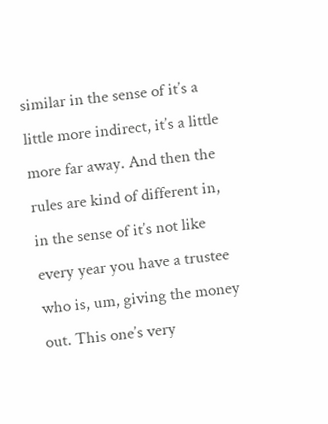similar in the sense of it’s a little more indirect, it’s a little more far away. And then the rules are kind of different in, in the sense of it’s not like every year you have a trustee who is, um, giving the money out. This one’s very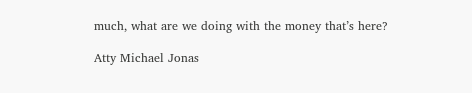much, what are we doing with the money that’s here?

Atty Michael Jonas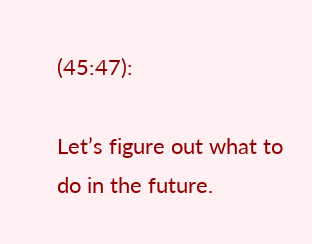(45:47):

Let’s figure out what to do in the future.